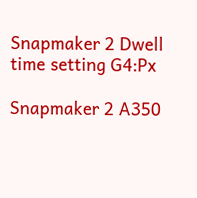Snapmaker 2 Dwell time setting G4:Px

Snapmaker 2 A350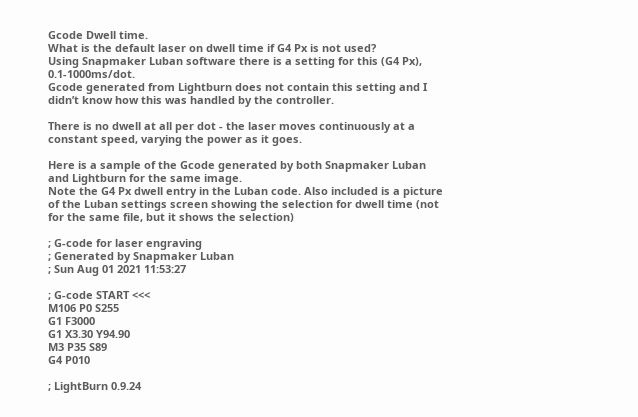Gcode Dwell time.
What is the default laser on dwell time if G4 Px is not used?
Using Snapmaker Luban software there is a setting for this (G4 Px), 0.1-1000ms/dot.
Gcode generated from Lightburn does not contain this setting and I didn’t know how this was handled by the controller.

There is no dwell at all per dot - the laser moves continuously at a constant speed, varying the power as it goes.

Here is a sample of the Gcode generated by both Snapmaker Luban and Lightburn for the same image.
Note the G4 Px dwell entry in the Luban code. Also included is a picture of the Luban settings screen showing the selection for dwell time (not for the same file, but it shows the selection)

; G-code for laser engraving
; Generated by Snapmaker Luban
; Sun Aug 01 2021 11:53:27

; G-code START <<<
M106 P0 S255
G1 F3000
G1 X3.30 Y94.90
M3 P35 S89
G4 P010

; LightBurn 0.9.24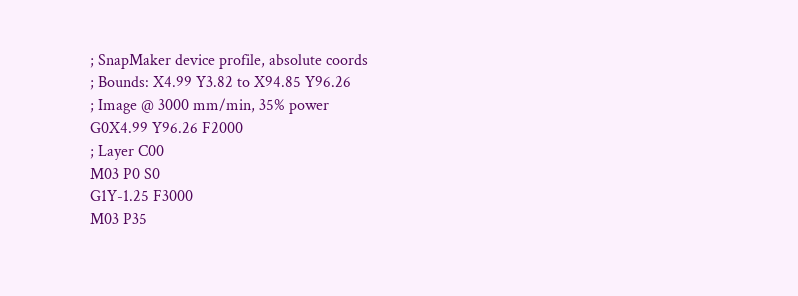; SnapMaker device profile, absolute coords
; Bounds: X4.99 Y3.82 to X94.85 Y96.26
; Image @ 3000 mm/min, 35% power
G0X4.99 Y96.26 F2000
; Layer C00
M03 P0 S0
G1Y-1.25 F3000
M03 P35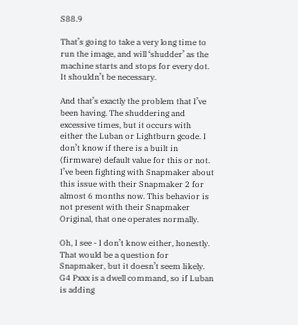S88.9

That’s going to take a very long time to run the image, and will ‘shudder’ as the machine starts and stops for every dot. It shouldn’t be necessary.

And that’s exactly the problem that I’ve been having. The shuddering and excessive times, but it occurs with either the Luban or Lightburn gcode. I don’t know if there is a built in (firmware) default value for this or not.
I’ve been fighting with Snapmaker about this issue with their Snapmaker 2 for almost 6 months now. This behavior is not present with their Snapmaker Original, that one operates normally.

Oh, I see - I don’t know either, honestly. That would be a question for Snapmaker, but it doesn’t seem likely. G4 Pxxx is a dwell command, so if Luban is adding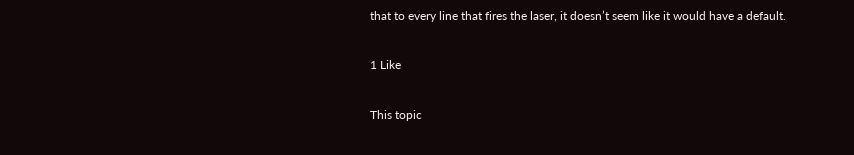that to every line that fires the laser, it doesn’t seem like it would have a default.

1 Like

This topic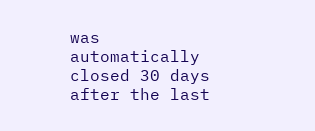was automatically closed 30 days after the last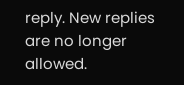reply. New replies are no longer allowed.